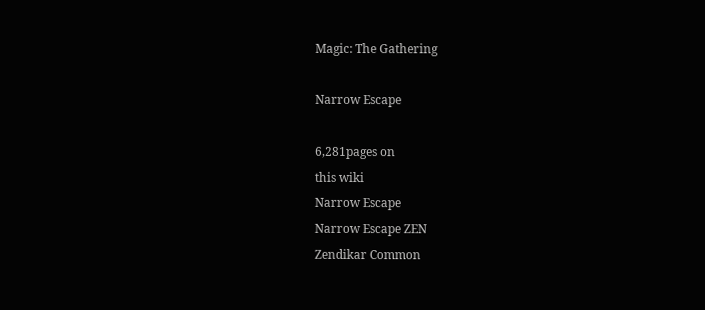Magic: The Gathering

Narrow Escape

6,281pages on
this wiki
Narrow Escape
Narrow Escape ZEN
Zendikar Common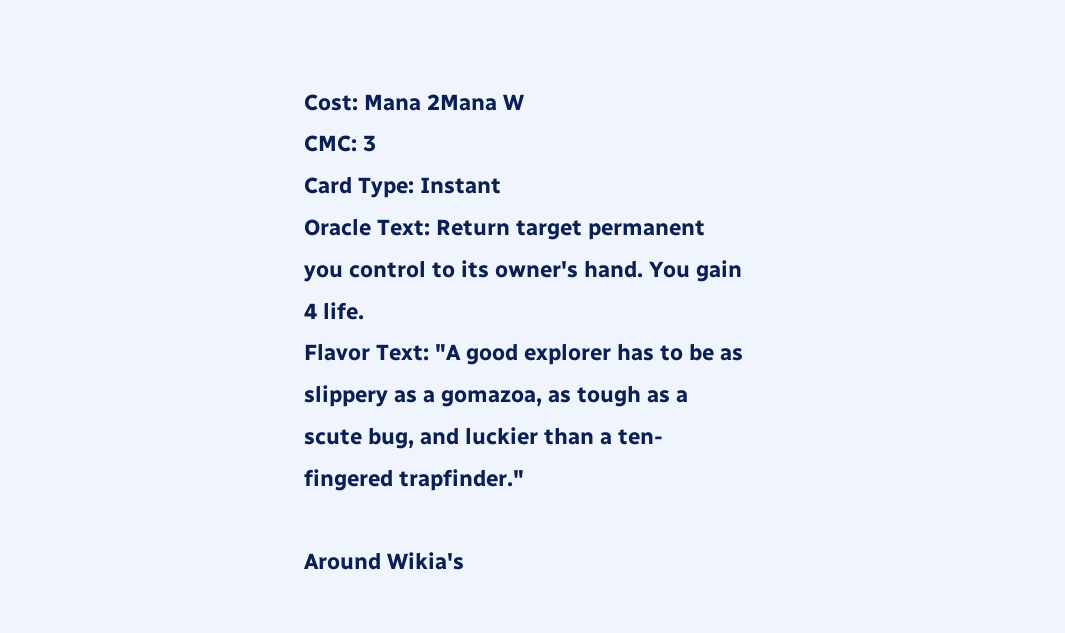Cost: Mana 2Mana W
CMC: 3
Card Type: Instant
Oracle Text: Return target permanent you control to its owner's hand. You gain 4 life.
Flavor Text: "A good explorer has to be as slippery as a gomazoa, as tough as a scute bug, and luckier than a ten-fingered trapfinder."

Around Wikia's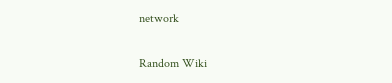network

Random Wiki